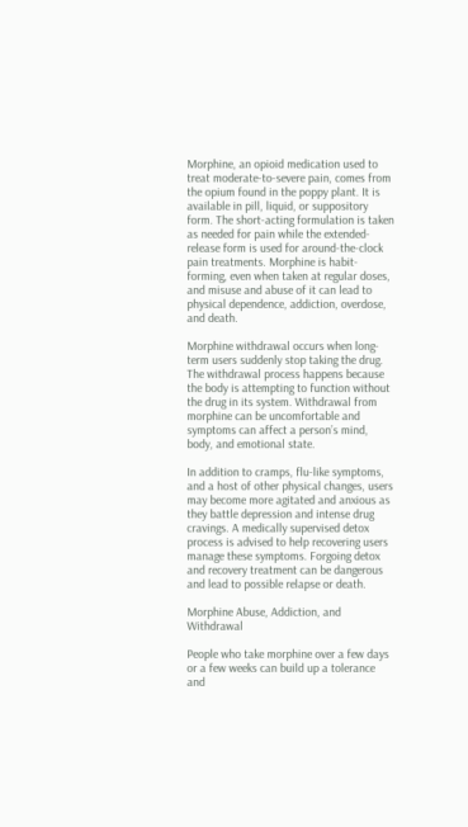Morphine, an opioid medication used to treat moderate-to-severe pain, comes from the opium found in the poppy plant. It is available in pill, liquid, or suppository form. The short-acting formulation is taken as needed for pain while the extended-release form is used for around-the-clock pain treatments. Morphine is habit-forming, even when taken at regular doses, and misuse and abuse of it can lead to physical dependence, addiction, overdose, and death.

Morphine withdrawal occurs when long-term users suddenly stop taking the drug. The withdrawal process happens because the body is attempting to function without the drug in its system. Withdrawal from morphine can be uncomfortable and symptoms can affect a person’s mind, body, and emotional state.

In addition to cramps, flu-like symptoms, and a host of other physical changes, users may become more agitated and anxious as they battle depression and intense drug cravings. A medically supervised detox process is advised to help recovering users manage these symptoms. Forgoing detox and recovery treatment can be dangerous and lead to possible relapse or death.

Morphine Abuse, Addiction, and Withdrawal

People who take morphine over a few days or a few weeks can build up a tolerance and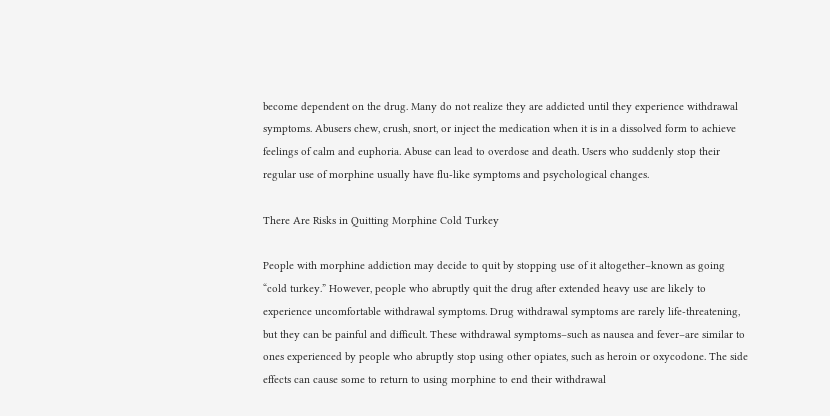become dependent on the drug. Many do not realize they are addicted until they experience withdrawal symptoms. Abusers chew, crush, snort, or inject the medication when it is in a dissolved form to achieve feelings of calm and euphoria. Abuse can lead to overdose and death. Users who suddenly stop their regular use of morphine usually have flu-like symptoms and psychological changes.

There Are Risks in Quitting Morphine Cold Turkey

People with morphine addiction may decide to quit by stopping use of it altogether–known as going “cold turkey.” However, people who abruptly quit the drug after extended heavy use are likely to experience uncomfortable withdrawal symptoms. Drug withdrawal symptoms are rarely life-threatening, but they can be painful and difficult. These withdrawal symptoms–such as nausea and fever–are similar to ones experienced by people who abruptly stop using other opiates, such as heroin or oxycodone. The side effects can cause some to return to using morphine to end their withdrawal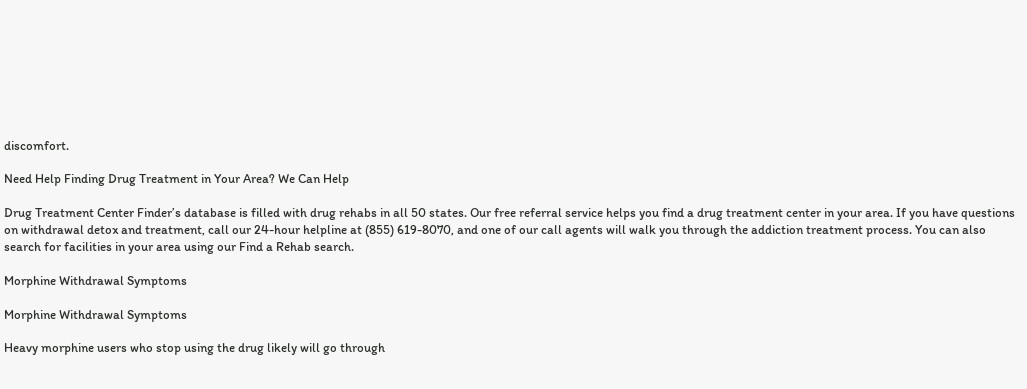discomfort.

Need Help Finding Drug Treatment in Your Area? We Can Help

Drug Treatment Center Finder’s database is filled with drug rehabs in all 50 states. Our free referral service helps you find a drug treatment center in your area. If you have questions on withdrawal detox and treatment, call our 24-hour helpline at (855) 619-8070, and one of our call agents will walk you through the addiction treatment process. You can also search for facilities in your area using our Find a Rehab search.

Morphine Withdrawal Symptoms

Morphine Withdrawal Symptoms

Heavy morphine users who stop using the drug likely will go through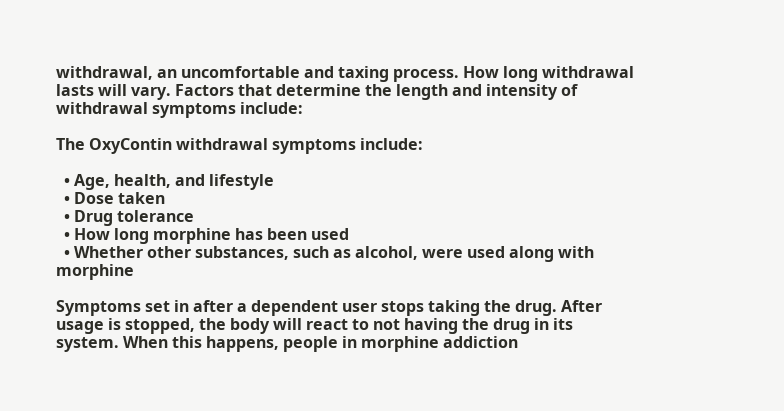withdrawal, an uncomfortable and taxing process. How long withdrawal lasts will vary. Factors that determine the length and intensity of withdrawal symptoms include:

The OxyContin withdrawal symptoms include:

  • Age, health, and lifestyle
  • Dose taken
  • Drug tolerance
  • How long morphine has been used
  • Whether other substances, such as alcohol, were used along with morphine

Symptoms set in after a dependent user stops taking the drug. After usage is stopped, the body will react to not having the drug in its system. When this happens, people in morphine addiction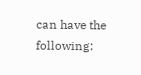can have the following: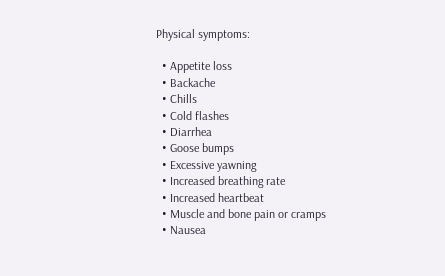Physical symptoms:

  • Appetite loss
  • Backache
  • Chills
  • Cold flashes
  • Diarrhea
  • Goose bumps
  • Excessive yawning
  • Increased breathing rate
  • Increased heartbeat
  • Muscle and bone pain or cramps
  • Nausea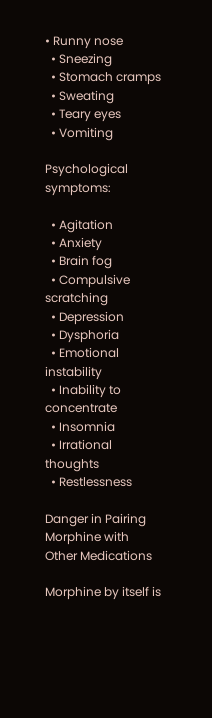• Runny nose
  • Sneezing
  • Stomach cramps
  • Sweating
  • Teary eyes
  • Vomiting

Psychological symptoms:

  • Agitation
  • Anxiety
  • Brain fog
  • Compulsive scratching
  • Depression
  • Dysphoria
  • Emotional instability
  • Inability to concentrate
  • Insomnia
  • Irrational thoughts
  • Restlessness

Danger in Pairing Morphine with Other Medications

Morphine by itself is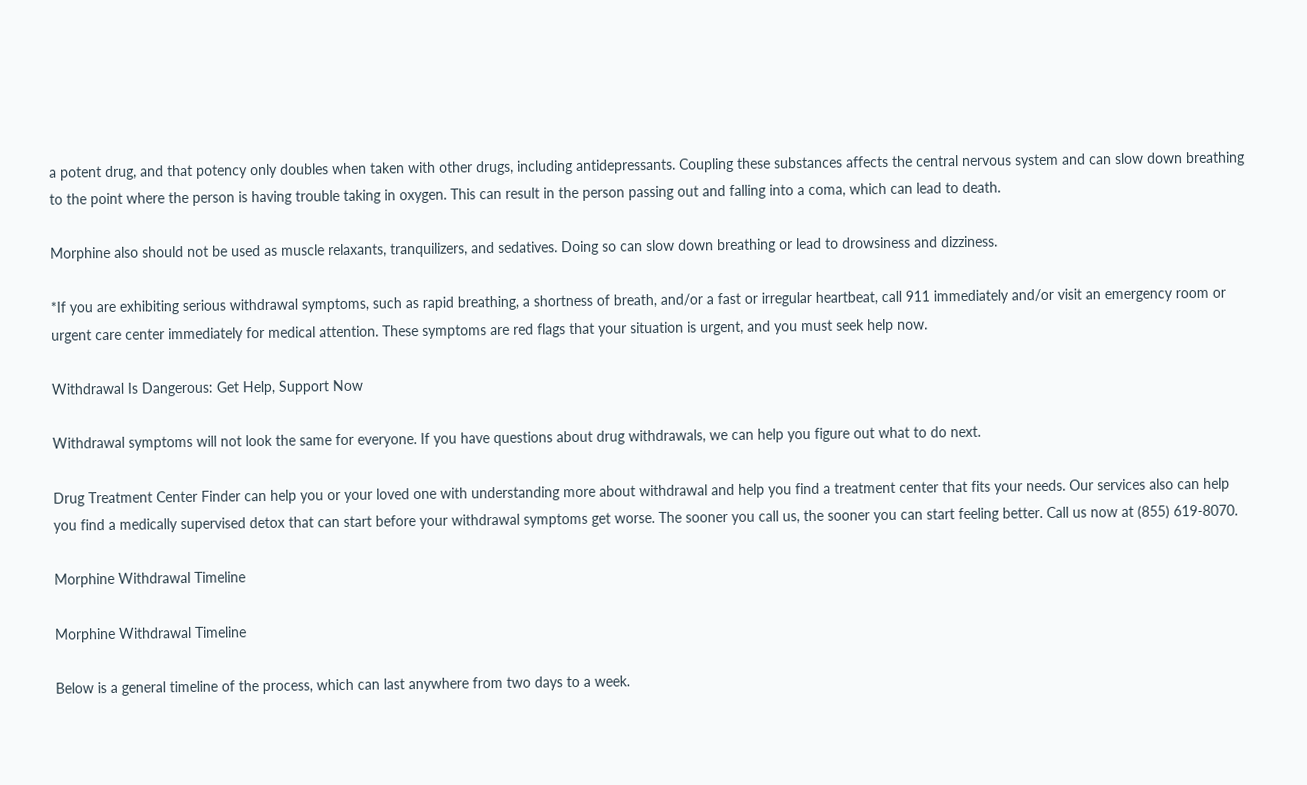a potent drug, and that potency only doubles when taken with other drugs, including antidepressants. Coupling these substances affects the central nervous system and can slow down breathing to the point where the person is having trouble taking in oxygen. This can result in the person passing out and falling into a coma, which can lead to death.

Morphine also should not be used as muscle relaxants, tranquilizers, and sedatives. Doing so can slow down breathing or lead to drowsiness and dizziness.

*If you are exhibiting serious withdrawal symptoms, such as rapid breathing, a shortness of breath, and/or a fast or irregular heartbeat, call 911 immediately and/or visit an emergency room or urgent care center immediately for medical attention. These symptoms are red flags that your situation is urgent, and you must seek help now.

Withdrawal Is Dangerous: Get Help, Support Now

Withdrawal symptoms will not look the same for everyone. If you have questions about drug withdrawals, we can help you figure out what to do next.

Drug Treatment Center Finder can help you or your loved one with understanding more about withdrawal and help you find a treatment center that fits your needs. Our services also can help you find a medically supervised detox that can start before your withdrawal symptoms get worse. The sooner you call us, the sooner you can start feeling better. Call us now at (855) 619-8070.

Morphine Withdrawal Timeline

Morphine Withdrawal Timeline

Below is a general timeline of the process, which can last anywhere from two days to a week.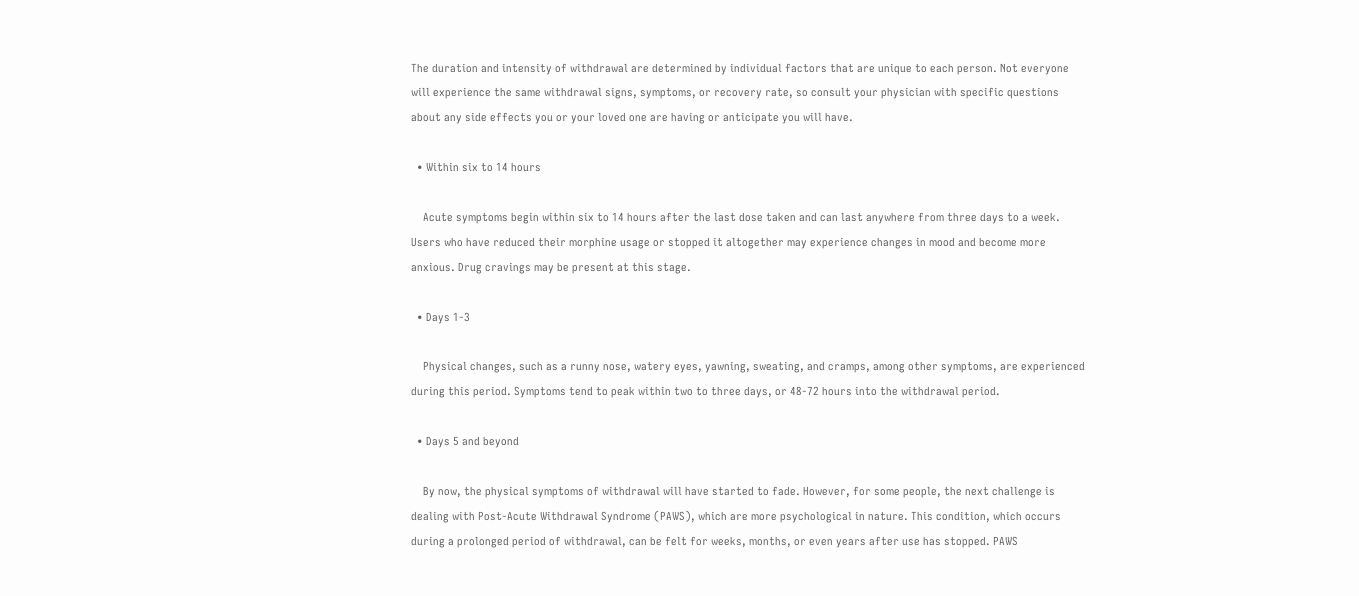The duration and intensity of withdrawal are determined by individual factors that are unique to each person. Not everyone will experience the same withdrawal signs, symptoms, or recovery rate, so consult your physician with specific questions about any side effects you or your loved one are having or anticipate you will have.

  • Within six to 14 hours

    Acute symptoms begin within six to 14 hours after the last dose taken and can last anywhere from three days to a week. Users who have reduced their morphine usage or stopped it altogether may experience changes in mood and become more anxious. Drug cravings may be present at this stage.

  • Days 1-3

    Physical changes, such as a runny nose, watery eyes, yawning, sweating, and cramps, among other symptoms, are experienced during this period. Symptoms tend to peak within two to three days, or 48-72 hours into the withdrawal period.

  • Days 5 and beyond

    By now, the physical symptoms of withdrawal will have started to fade. However, for some people, the next challenge is dealing with Post-Acute Withdrawal Syndrome (PAWS), which are more psychological in nature. This condition, which occurs during a prolonged period of withdrawal, can be felt for weeks, months, or even years after use has stopped. PAWS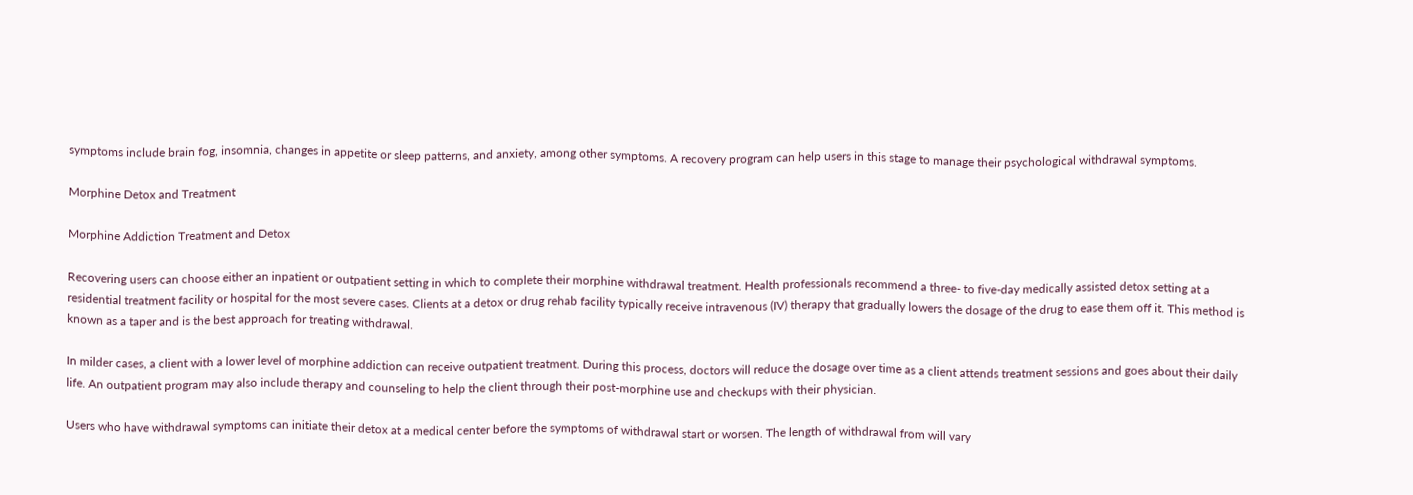symptoms include brain fog, insomnia, changes in appetite or sleep patterns, and anxiety, among other symptoms. A recovery program can help users in this stage to manage their psychological withdrawal symptoms.

Morphine Detox and Treatment

Morphine Addiction Treatment and Detox

Recovering users can choose either an inpatient or outpatient setting in which to complete their morphine withdrawal treatment. Health professionals recommend a three- to five-day medically assisted detox setting at a residential treatment facility or hospital for the most severe cases. Clients at a detox or drug rehab facility typically receive intravenous (IV) therapy that gradually lowers the dosage of the drug to ease them off it. This method is known as a taper and is the best approach for treating withdrawal.

In milder cases, a client with a lower level of morphine addiction can receive outpatient treatment. During this process, doctors will reduce the dosage over time as a client attends treatment sessions and goes about their daily life. An outpatient program may also include therapy and counseling to help the client through their post-morphine use and checkups with their physician.

Users who have withdrawal symptoms can initiate their detox at a medical center before the symptoms of withdrawal start or worsen. The length of withdrawal from will vary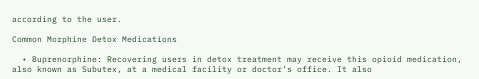according to the user.

Common Morphine Detox Medications

  • Buprenorphine: Recovering users in detox treatment may receive this opioid medication, also known as Subutex, at a medical facility or doctor’s office. It also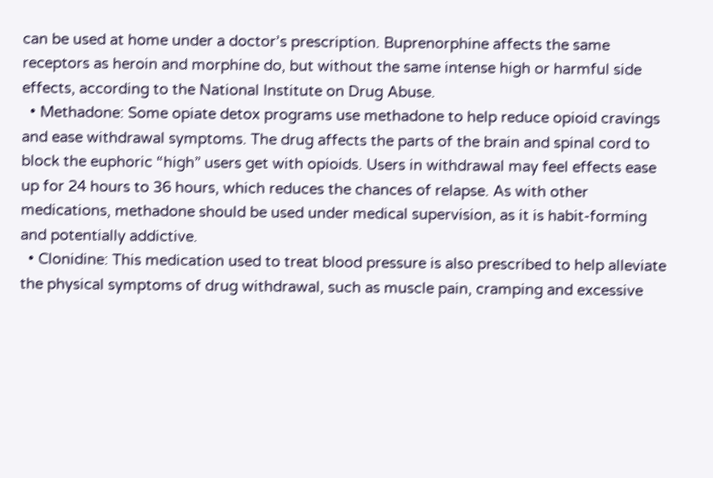can be used at home under a doctor’s prescription. Buprenorphine affects the same receptors as heroin and morphine do, but without the same intense high or harmful side effects, according to the National Institute on Drug Abuse.
  • Methadone: Some opiate detox programs use methadone to help reduce opioid cravings and ease withdrawal symptoms. The drug affects the parts of the brain and spinal cord to block the euphoric “high” users get with opioids. Users in withdrawal may feel effects ease up for 24 hours to 36 hours, which reduces the chances of relapse. As with other medications, methadone should be used under medical supervision, as it is habit-forming and potentially addictive.
  • Clonidine: This medication used to treat blood pressure is also prescribed to help alleviate the physical symptoms of drug withdrawal, such as muscle pain, cramping and excessive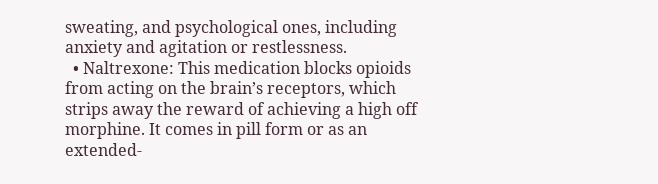sweating, and psychological ones, including anxiety and agitation or restlessness.
  • Naltrexone: This medication blocks opioids from acting on the brain’s receptors, which strips away the reward of achieving a high off morphine. It comes in pill form or as an extended-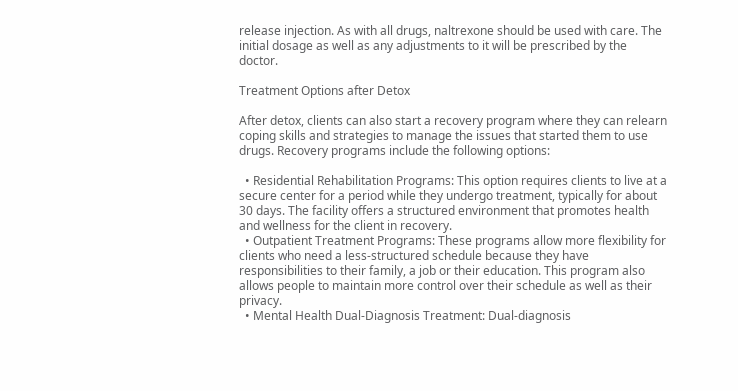release injection. As with all drugs, naltrexone should be used with care. The initial dosage as well as any adjustments to it will be prescribed by the doctor.

Treatment Options after Detox

After detox, clients can also start a recovery program where they can relearn coping skills and strategies to manage the issues that started them to use drugs. Recovery programs include the following options:

  • Residential Rehabilitation Programs: This option requires clients to live at a secure center for a period while they undergo treatment, typically for about 30 days. The facility offers a structured environment that promotes health and wellness for the client in recovery.
  • Outpatient Treatment Programs: These programs allow more flexibility for clients who need a less-structured schedule because they have responsibilities to their family, a job or their education. This program also allows people to maintain more control over their schedule as well as their privacy.
  • Mental Health Dual-Diagnosis Treatment: Dual-diagnosis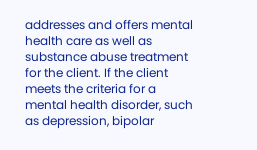addresses and offers mental health care as well as substance abuse treatment for the client. If the client meets the criteria for a mental health disorder, such as depression, bipolar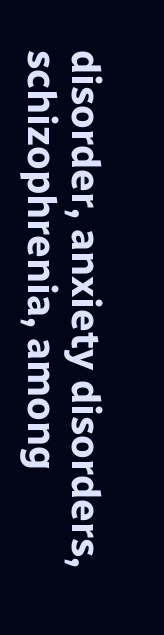disorder, anxiety disorders, schizophrenia, among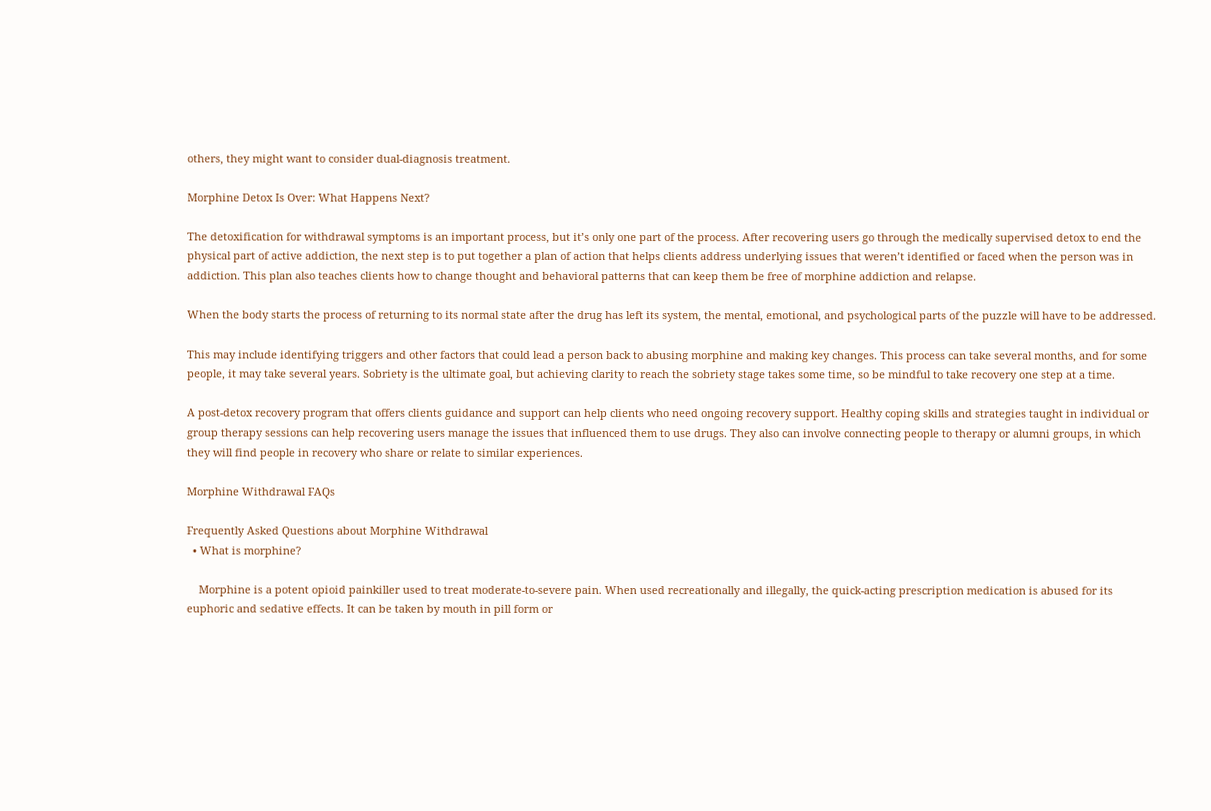others, they might want to consider dual-diagnosis treatment.

Morphine Detox Is Over: What Happens Next?

The detoxification for withdrawal symptoms is an important process, but it’s only one part of the process. After recovering users go through the medically supervised detox to end the physical part of active addiction, the next step is to put together a plan of action that helps clients address underlying issues that weren’t identified or faced when the person was in addiction. This plan also teaches clients how to change thought and behavioral patterns that can keep them be free of morphine addiction and relapse.

When the body starts the process of returning to its normal state after the drug has left its system, the mental, emotional, and psychological parts of the puzzle will have to be addressed.

This may include identifying triggers and other factors that could lead a person back to abusing morphine and making key changes. This process can take several months, and for some people, it may take several years. Sobriety is the ultimate goal, but achieving clarity to reach the sobriety stage takes some time, so be mindful to take recovery one step at a time.

A post-detox recovery program that offers clients guidance and support can help clients who need ongoing recovery support. Healthy coping skills and strategies taught in individual or group therapy sessions can help recovering users manage the issues that influenced them to use drugs. They also can involve connecting people to therapy or alumni groups, in which they will find people in recovery who share or relate to similar experiences.

Morphine Withdrawal FAQs

Frequently Asked Questions about Morphine Withdrawal
  • What is morphine?

    Morphine is a potent opioid painkiller used to treat moderate-to-severe pain. When used recreationally and illegally, the quick-acting prescription medication is abused for its euphoric and sedative effects. It can be taken by mouth in pill form or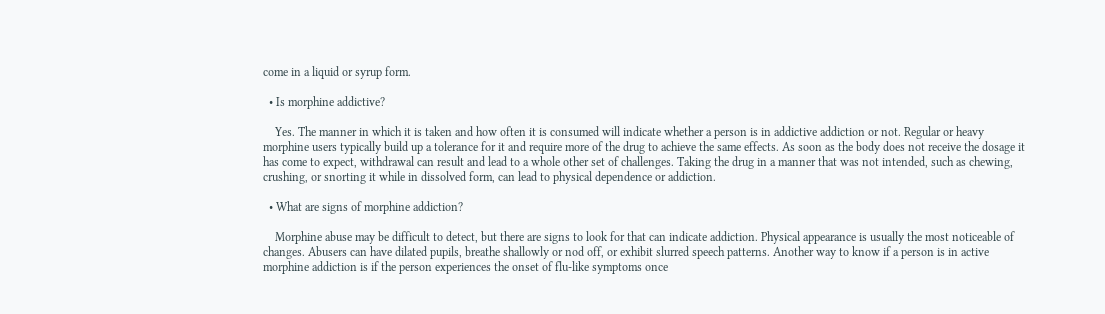come in a liquid or syrup form.

  • Is morphine addictive?

    Yes. The manner in which it is taken and how often it is consumed will indicate whether a person is in addictive addiction or not. Regular or heavy morphine users typically build up a tolerance for it and require more of the drug to achieve the same effects. As soon as the body does not receive the dosage it has come to expect, withdrawal can result and lead to a whole other set of challenges. Taking the drug in a manner that was not intended, such as chewing, crushing, or snorting it while in dissolved form, can lead to physical dependence or addiction.

  • What are signs of morphine addiction?

    Morphine abuse may be difficult to detect, but there are signs to look for that can indicate addiction. Physical appearance is usually the most noticeable of changes. Abusers can have dilated pupils, breathe shallowly or nod off, or exhibit slurred speech patterns. Another way to know if a person is in active morphine addiction is if the person experiences the onset of flu-like symptoms once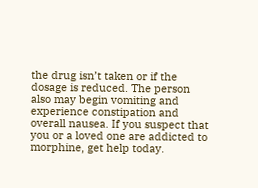the drug isn’t taken or if the dosage is reduced. The person also may begin vomiting and experience constipation and overall nausea. If you suspect that you or a loved one are addicted to morphine, get help today.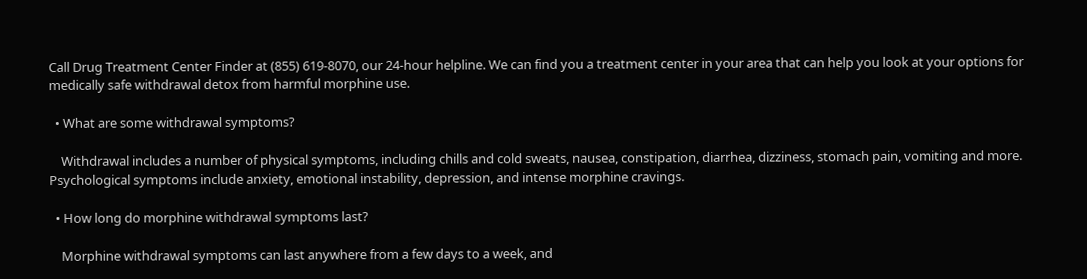Call Drug Treatment Center Finder at (855) 619-8070, our 24-hour helpline. We can find you a treatment center in your area that can help you look at your options for medically safe withdrawal detox from harmful morphine use.

  • What are some withdrawal symptoms?

    Withdrawal includes a number of physical symptoms, including chills and cold sweats, nausea, constipation, diarrhea, dizziness, stomach pain, vomiting and more. Psychological symptoms include anxiety, emotional instability, depression, and intense morphine cravings.

  • How long do morphine withdrawal symptoms last?

    Morphine withdrawal symptoms can last anywhere from a few days to a week, and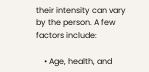their intensity can vary by the person. A few factors include:

    • Age, health, and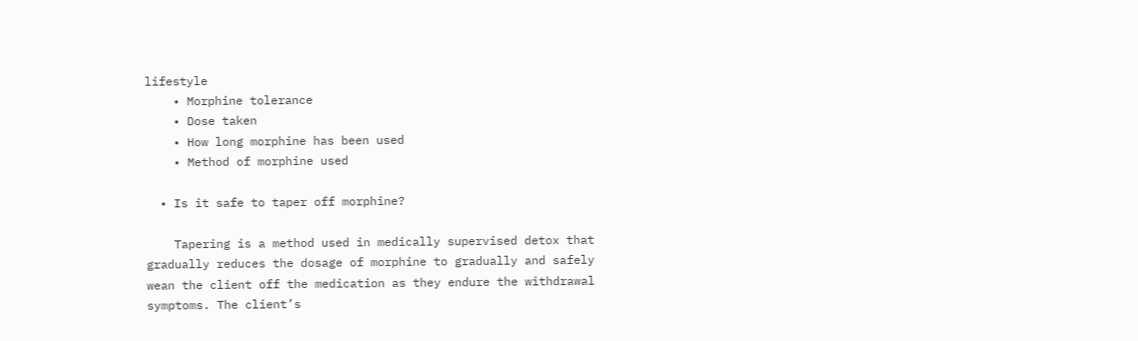lifestyle
    • Morphine tolerance
    • Dose taken
    • How long morphine has been used
    • Method of morphine used

  • Is it safe to taper off morphine?

    Tapering is a method used in medically supervised detox that gradually reduces the dosage of morphine to gradually and safely wean the client off the medication as they endure the withdrawal symptoms. The client’s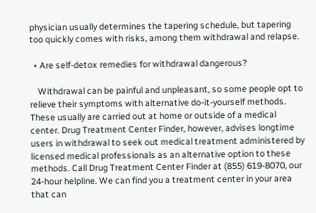physician usually determines the tapering schedule, but tapering too quickly comes with risks, among them withdrawal and relapse.

  • Are self-detox remedies for withdrawal dangerous?

    Withdrawal can be painful and unpleasant, so some people opt to relieve their symptoms with alternative do-it-yourself methods. These usually are carried out at home or outside of a medical center. Drug Treatment Center Finder, however, advises longtime users in withdrawal to seek out medical treatment administered by licensed medical professionals as an alternative option to these methods. Call Drug Treatment Center Finder at (855) 619-8070, our 24-hour helpline. We can find you a treatment center in your area that can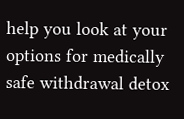help you look at your options for medically safe withdrawal detox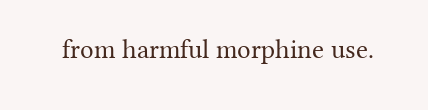from harmful morphine use.